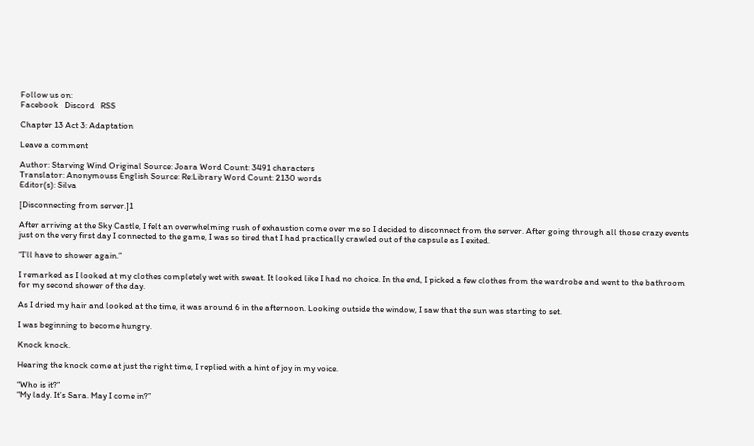Follow us on:
Facebook   Discord   RSS

Chapter 13 Act 3: Adaptation

Leave a comment

Author: Starving Wind Original Source: Joara Word Count: 3491 characters
Translator: Anonymouss English Source: Re:Library Word Count: 2130 words
Editor(s): Silva

[Disconnecting from server.]1

After arriving at the Sky Castle, I felt an overwhelming rush of exhaustion come over me so I decided to disconnect from the server. After going through all those crazy events just on the very first day I connected to the game, I was so tired that I had practically crawled out of the capsule as I exited.

“I’ll have to shower again.”

I remarked as I looked at my clothes completely wet with sweat. It looked like I had no choice. In the end, I picked a few clothes from the wardrobe and went to the bathroom for my second shower of the day.

As I dried my hair and looked at the time, it was around 6 in the afternoon. Looking outside the window, I saw that the sun was starting to set.

I was beginning to become hungry.

Knock knock.

Hearing the knock come at just the right time, I replied with a hint of joy in my voice.

“Who is it?”
“My lady. It’s Sara. May I come in?”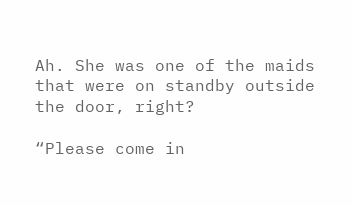Ah. She was one of the maids that were on standby outside the door, right?

“Please come in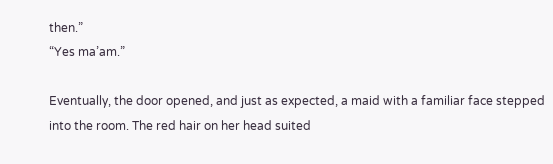then.”
“Yes ma’am.”

Eventually, the door opened, and just as expected, a maid with a familiar face stepped into the room. The red hair on her head suited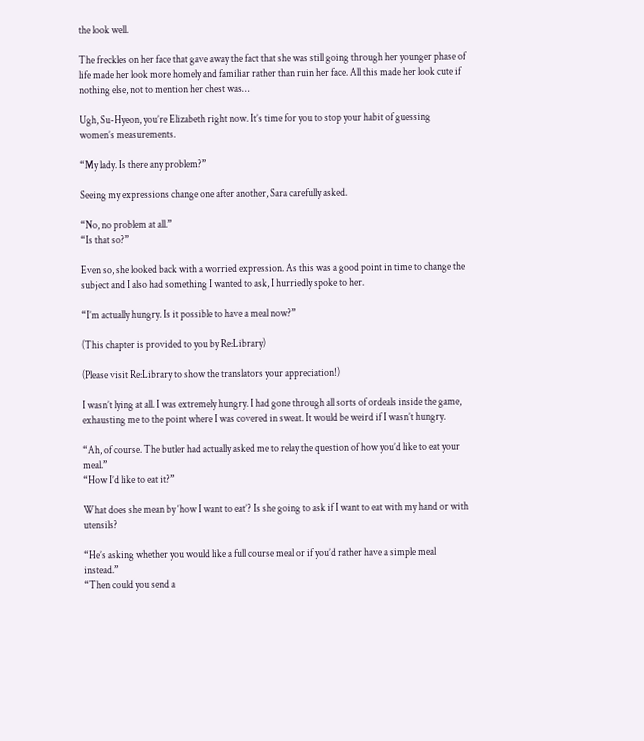the look well.

The freckles on her face that gave away the fact that she was still going through her younger phase of life made her look more homely and familiar rather than ruin her face. All this made her look cute if nothing else, not to mention her chest was…

Ugh, Su-Hyeon, you’re Elizabeth right now. It’s time for you to stop your habit of guessing women’s measurements.

“My lady. Is there any problem?”

Seeing my expressions change one after another, Sara carefully asked.

“No, no problem at all.”
“Is that so?”

Even so, she looked back with a worried expression. As this was a good point in time to change the subject and I also had something I wanted to ask, I hurriedly spoke to her.

“I’m actually hungry. Is it possible to have a meal now?”

(This chapter is provided to you by Re:Library)

(Please visit Re:Library to show the translators your appreciation!)

I wasn’t lying at all. I was extremely hungry. I had gone through all sorts of ordeals inside the game, exhausting me to the point where I was covered in sweat. It would be weird if I wasn’t hungry.

“Ah, of course. The butler had actually asked me to relay the question of how you’d like to eat your meal.”
“How I’d like to eat it?”

What does she mean by ‘how I want to eat’? Is she going to ask if I want to eat with my hand or with utensils?

“He’s asking whether you would like a full course meal or if you’d rather have a simple meal instead.”
“Then could you send a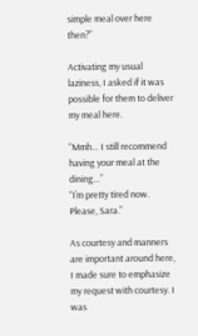simple meal over here then?”

Activating my usual laziness, I asked if it was possible for them to deliver my meal here.

“Mmh… I still recommend having your meal at the dining…”
“I’m pretty tired now. Please, Sara.”

As courtesy and manners are important around here, I made sure to emphasize my request with courtesy. I was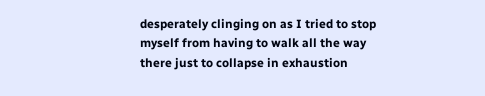desperately clinging on as I tried to stop myself from having to walk all the way there just to collapse in exhaustion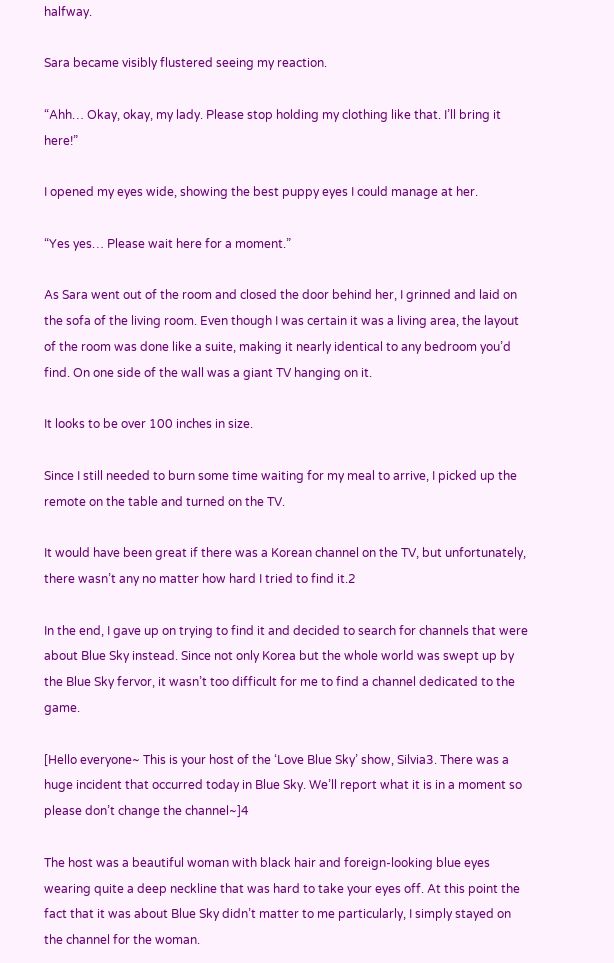halfway.

Sara became visibly flustered seeing my reaction.

“Ahh… Okay, okay, my lady. Please stop holding my clothing like that. I’ll bring it here!”

I opened my eyes wide, showing the best puppy eyes I could manage at her.

“Yes yes… Please wait here for a moment.”

As Sara went out of the room and closed the door behind her, I grinned and laid on the sofa of the living room. Even though I was certain it was a living area, the layout of the room was done like a suite, making it nearly identical to any bedroom you’d find. On one side of the wall was a giant TV hanging on it.

It looks to be over 100 inches in size.

Since I still needed to burn some time waiting for my meal to arrive, I picked up the remote on the table and turned on the TV.

It would have been great if there was a Korean channel on the TV, but unfortunately, there wasn’t any no matter how hard I tried to find it.2

In the end, I gave up on trying to find it and decided to search for channels that were about Blue Sky instead. Since not only Korea but the whole world was swept up by the Blue Sky fervor, it wasn’t too difficult for me to find a channel dedicated to the game.

[Hello everyone~ This is your host of the ‘Love Blue Sky’ show, Silvia3. There was a huge incident that occurred today in Blue Sky. We’ll report what it is in a moment so please don’t change the channel~]4

The host was a beautiful woman with black hair and foreign-looking blue eyes wearing quite a deep neckline that was hard to take your eyes off. At this point the fact that it was about Blue Sky didn’t matter to me particularly, I simply stayed on the channel for the woman.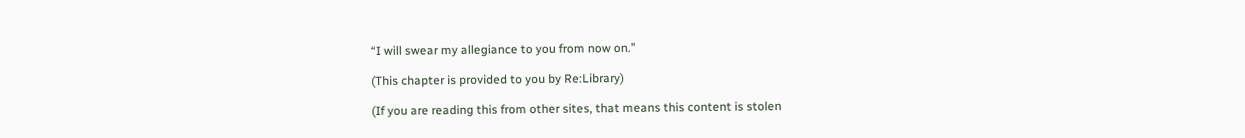“I will swear my allegiance to you from now on.”

(This chapter is provided to you by Re:Library)

(If you are reading this from other sites, that means this content is stolen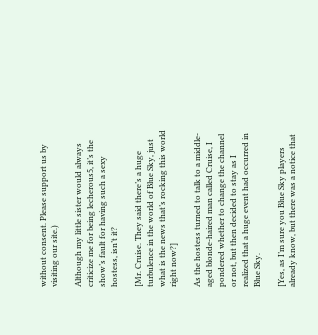without consent. Please support us by visiting our site.)

Although my little sister would always criticize me for being lecherous5, it’s the show’s fault for having such a sexy hostess, isn’t it?

[Mr. Cruise. They said there’s a huge turbulence in the world of Blue Sky, just what is the news that’s rocking this world right now?]

As the hostess turned to talk to a middle-aged blonde-haired man called Cruise, I pondered whether to change the channel or not, but then decided to stay as I realized that a huge event had occurred in Blue Sky.

[Yes, as I’m sure you Blue Sky players already know, but there was a notice that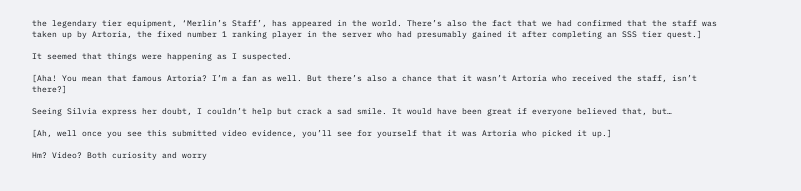the legendary tier equipment, ‘Merlin’s Staff’, has appeared in the world. There’s also the fact that we had confirmed that the staff was taken up by Artoria, the fixed number 1 ranking player in the server who had presumably gained it after completing an SSS tier quest.]

It seemed that things were happening as I suspected.

[Aha! You mean that famous Artoria? I’m a fan as well. But there’s also a chance that it wasn’t Artoria who received the staff, isn’t there?]

Seeing Silvia express her doubt, I couldn’t help but crack a sad smile. It would have been great if everyone believed that, but…

[Ah, well once you see this submitted video evidence, you’ll see for yourself that it was Artoria who picked it up.]

Hm? Video? Both curiosity and worry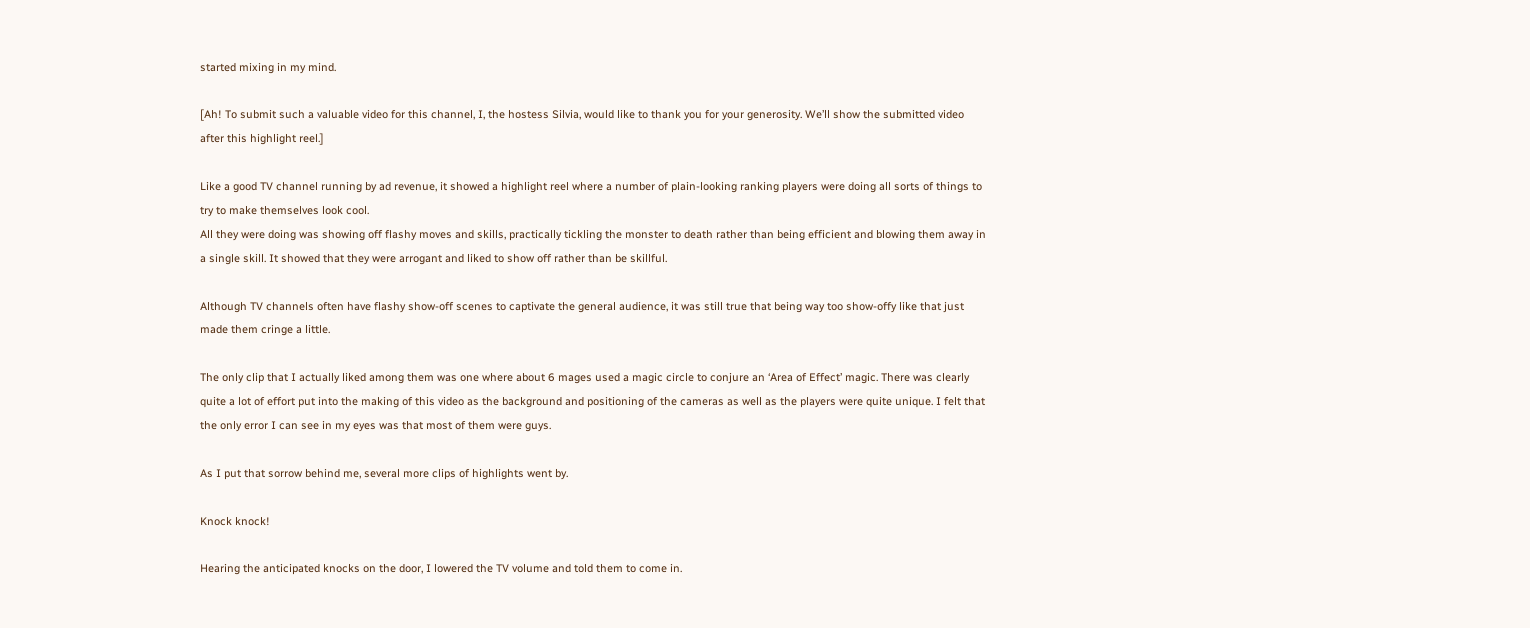started mixing in my mind.

[Ah! To submit such a valuable video for this channel, I, the hostess Silvia, would like to thank you for your generosity. We’ll show the submitted video after this highlight reel.]

Like a good TV channel running by ad revenue, it showed a highlight reel where a number of plain-looking ranking players were doing all sorts of things to try to make themselves look cool.
All they were doing was showing off flashy moves and skills, practically tickling the monster to death rather than being efficient and blowing them away in a single skill. It showed that they were arrogant and liked to show off rather than be skillful.

Although TV channels often have flashy show-off scenes to captivate the general audience, it was still true that being way too show-offy like that just made them cringe a little.

The only clip that I actually liked among them was one where about 6 mages used a magic circle to conjure an ‘Area of Effect’ magic. There was clearly quite a lot of effort put into the making of this video as the background and positioning of the cameras as well as the players were quite unique. I felt that the only error I can see in my eyes was that most of them were guys.

As I put that sorrow behind me, several more clips of highlights went by.

Knock knock!

Hearing the anticipated knocks on the door, I lowered the TV volume and told them to come in.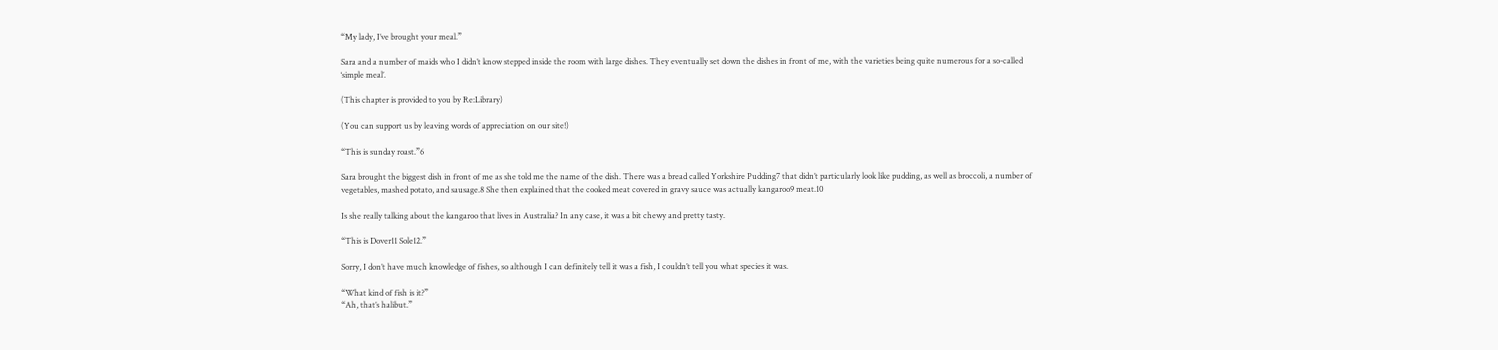“My lady, I’ve brought your meal.”

Sara and a number of maids who I didn’t know stepped inside the room with large dishes. They eventually set down the dishes in front of me, with the varieties being quite numerous for a so-called ‘simple meal’.

(This chapter is provided to you by Re:Library)

(You can support us by leaving words of appreciation on our site!)

“This is sunday roast.”6

Sara brought the biggest dish in front of me as she told me the name of the dish. There was a bread called Yorkshire Pudding7 that didn’t particularly look like pudding, as well as broccoli, a number of vegetables, mashed potato, and sausage.8 She then explained that the cooked meat covered in gravy sauce was actually kangaroo9 meat.10

Is she really talking about the kangaroo that lives in Australia? In any case, it was a bit chewy and pretty tasty.

“This is Dover11 Sole12.”

Sorry, I don’t have much knowledge of fishes, so although I can definitely tell it was a fish, I couldn’t tell you what species it was.

“What kind of fish is it?”
“Ah, that’s halibut.”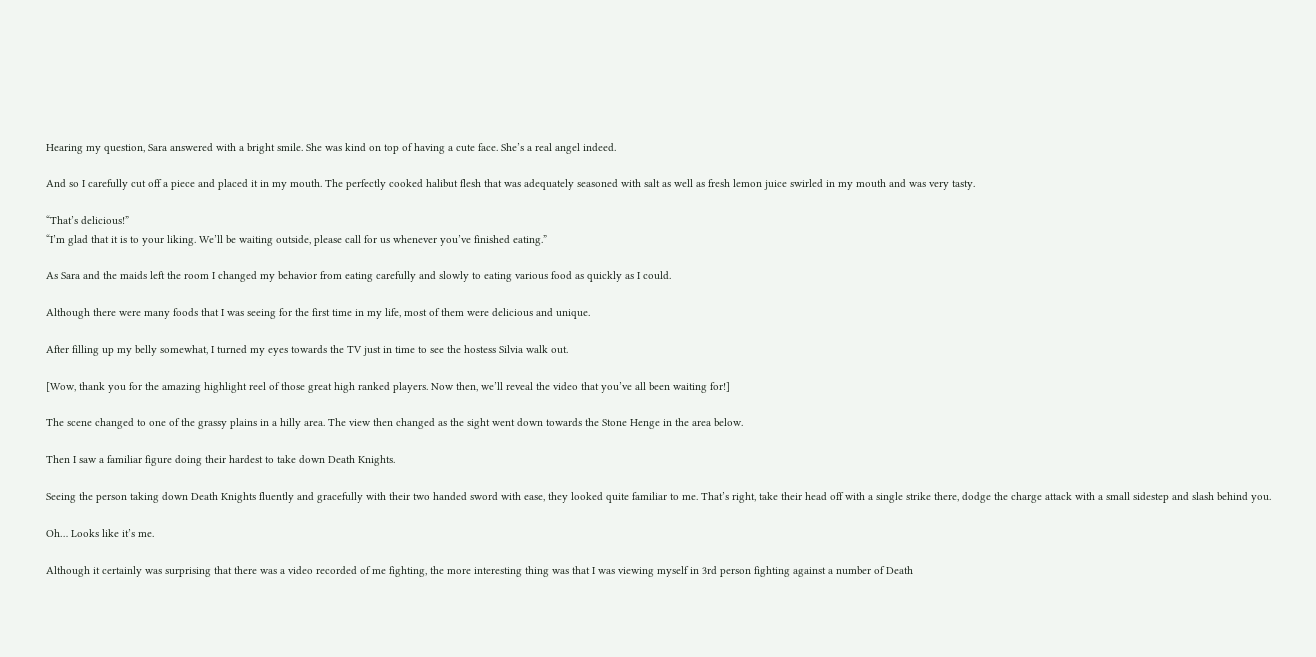Hearing my question, Sara answered with a bright smile. She was kind on top of having a cute face. She’s a real angel indeed.

And so I carefully cut off a piece and placed it in my mouth. The perfectly cooked halibut flesh that was adequately seasoned with salt as well as fresh lemon juice swirled in my mouth and was very tasty.

“That’s delicious!”
“I’m glad that it is to your liking. We’ll be waiting outside, please call for us whenever you’ve finished eating.”

As Sara and the maids left the room I changed my behavior from eating carefully and slowly to eating various food as quickly as I could.

Although there were many foods that I was seeing for the first time in my life, most of them were delicious and unique.

After filling up my belly somewhat, I turned my eyes towards the TV just in time to see the hostess Silvia walk out.

[Wow, thank you for the amazing highlight reel of those great high ranked players. Now then, we’ll reveal the video that you’ve all been waiting for!]

The scene changed to one of the grassy plains in a hilly area. The view then changed as the sight went down towards the Stone Henge in the area below.

Then I saw a familiar figure doing their hardest to take down Death Knights.

Seeing the person taking down Death Knights fluently and gracefully with their two handed sword with ease, they looked quite familiar to me. That’s right, take their head off with a single strike there, dodge the charge attack with a small sidestep and slash behind you.

Oh… Looks like it’s me.

Although it certainly was surprising that there was a video recorded of me fighting, the more interesting thing was that I was viewing myself in 3rd person fighting against a number of Death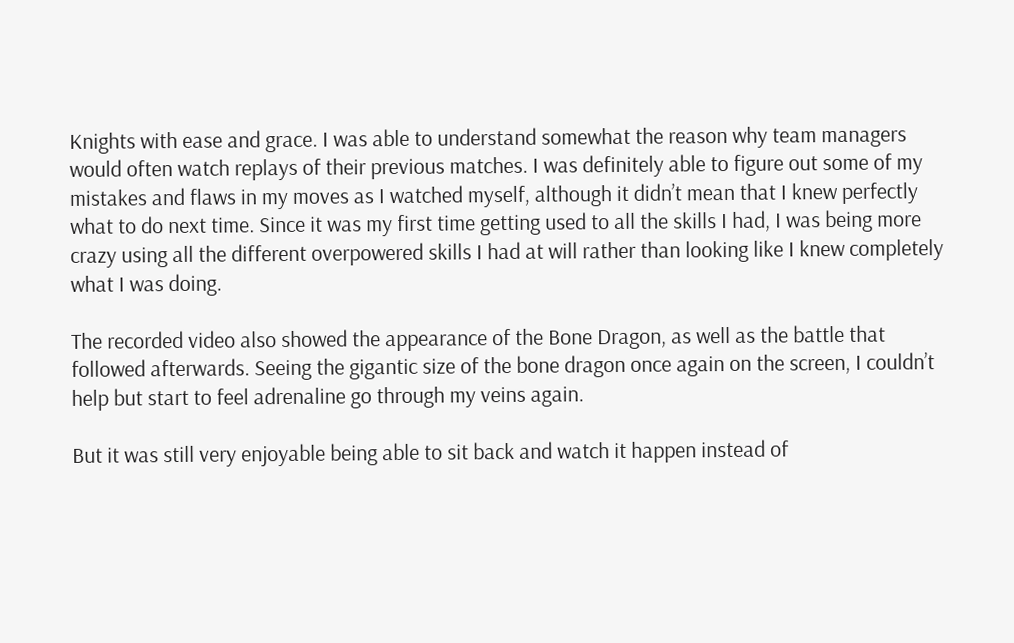Knights with ease and grace. I was able to understand somewhat the reason why team managers would often watch replays of their previous matches. I was definitely able to figure out some of my mistakes and flaws in my moves as I watched myself, although it didn’t mean that I knew perfectly what to do next time. Since it was my first time getting used to all the skills I had, I was being more crazy using all the different overpowered skills I had at will rather than looking like I knew completely what I was doing.

The recorded video also showed the appearance of the Bone Dragon, as well as the battle that followed afterwards. Seeing the gigantic size of the bone dragon once again on the screen, I couldn’t help but start to feel adrenaline go through my veins again.

But it was still very enjoyable being able to sit back and watch it happen instead of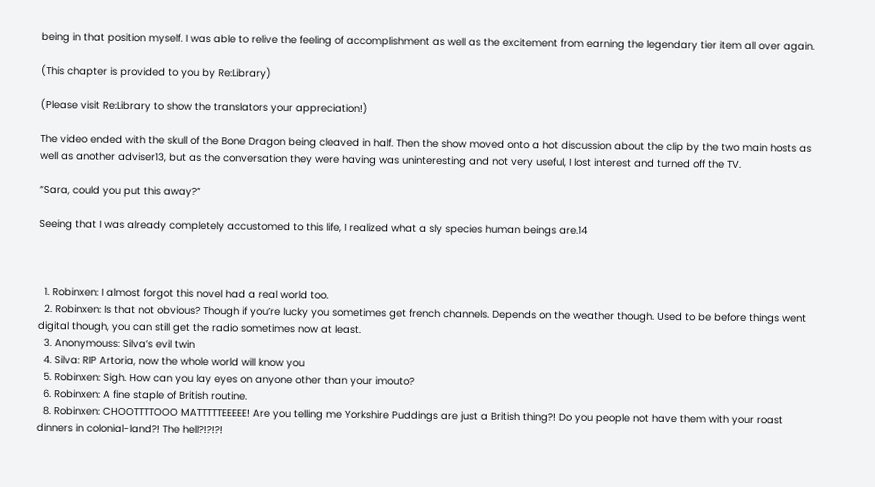being in that position myself. I was able to relive the feeling of accomplishment as well as the excitement from earning the legendary tier item all over again.

(This chapter is provided to you by Re:Library)

(Please visit Re:Library to show the translators your appreciation!)

The video ended with the skull of the Bone Dragon being cleaved in half. Then the show moved onto a hot discussion about the clip by the two main hosts as well as another adviser13, but as the conversation they were having was uninteresting and not very useful, I lost interest and turned off the TV.

“Sara, could you put this away?”

Seeing that I was already completely accustomed to this life, I realized what a sly species human beings are.14



  1. Robinxen: I almost forgot this novel had a real world too.
  2. Robinxen: Is that not obvious? Though if you’re lucky you sometimes get french channels. Depends on the weather though. Used to be before things went digital though, you can still get the radio sometimes now at least.
  3. Anonymouss: Silva’s evil twin
  4. Silva: RIP Artoria, now the whole world will know you
  5. Robinxen: Sigh. How can you lay eyes on anyone other than your imouto?
  6. Robinxen: A fine staple of British routine.
  8. Robinxen: CHOOTTTTOOO MATTTTTEEEEE! Are you telling me Yorkshire Puddings are just a British thing?! Do you people not have them with your roast dinners in colonial-land?! The hell?!?!?!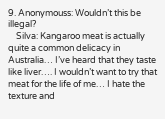9. Anonymouss: Wouldn’t this be illegal?
    Silva: Kangaroo meat is actually quite a common delicacy in Australia… I’ve heard that they taste like liver…. I wouldn’t want to try that meat for the life of me… I hate the texture and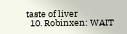taste of liver
  10. Robinxen: WAIT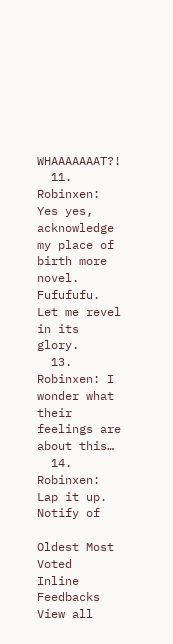WHAAAAAAAT?!
  11. Robinxen: Yes yes, acknowledge my place of birth more novel. Fufufufu. Let me revel in its glory.
  13. Robinxen: I wonder what their feelings are about this…
  14. Robinxen: Lap it up.
Notify of

Oldest Most Voted
Inline Feedbacks
View all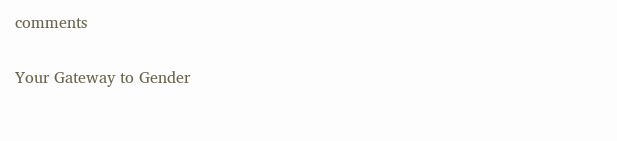comments

Your Gateway to Gender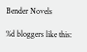Bender Novels

%d bloggers like this: